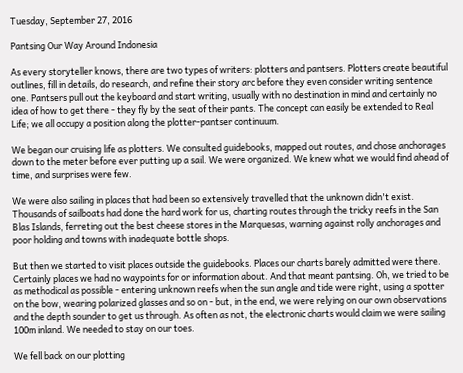Tuesday, September 27, 2016

Pantsing Our Way Around Indonesia

As every storyteller knows, there are two types of writers: plotters and pantsers. Plotters create beautiful outlines, fill in details, do research, and refine their story arc before they even consider writing sentence one. Pantsers pull out the keyboard and start writing, usually with no destination in mind and certainly no idea of how to get there - they fly by the seat of their pants. The concept can easily be extended to Real Life; we all occupy a position along the plotter-pantser continuum.

We began our cruising life as plotters. We consulted guidebooks, mapped out routes, and chose anchorages down to the meter before ever putting up a sail. We were organized. We knew what we would find ahead of time, and surprises were few.

We were also sailing in places that had been so extensively travelled that the unknown didn't exist. Thousands of sailboats had done the hard work for us, charting routes through the tricky reefs in the San Blas Islands, ferreting out the best cheese stores in the Marquesas, warning against rolly anchorages and poor holding and towns with inadequate bottle shops.

But then we started to visit places outside the guidebooks. Places our charts barely admitted were there. Certainly places we had no waypoints for or information about. And that meant pantsing. Oh, we tried to be as methodical as possible - entering unknown reefs when the sun angle and tide were right, using a spotter on the bow, wearing polarized glasses and so on - but, in the end, we were relying on our own observations and the depth sounder to get us through. As often as not, the electronic charts would claim we were sailing 100m inland. We needed to stay on our toes.

We fell back on our plotting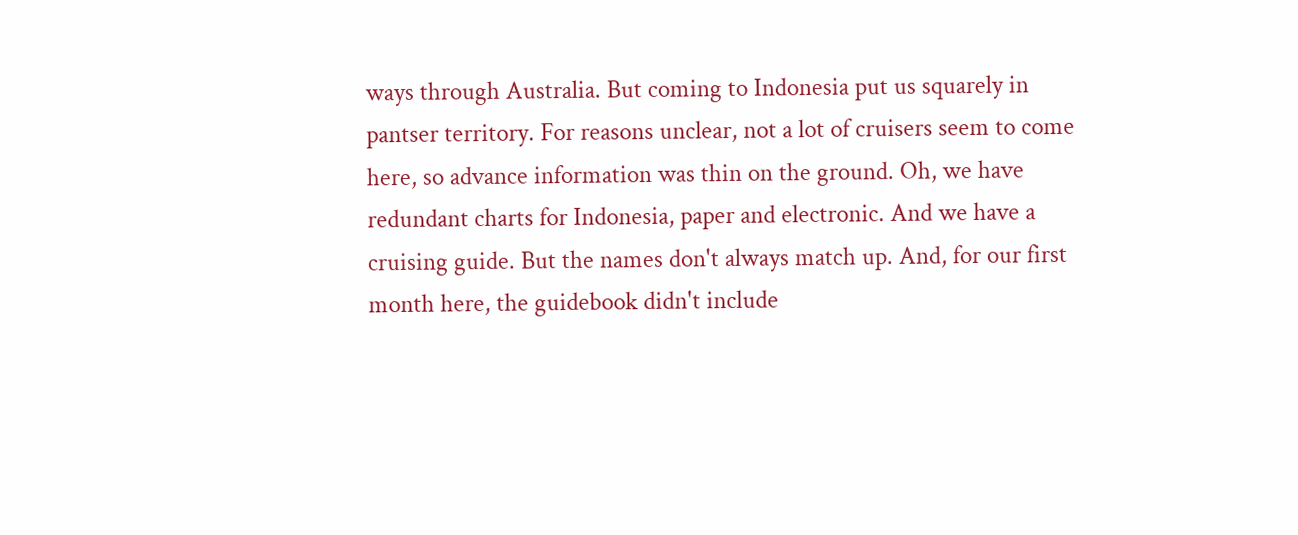ways through Australia. But coming to Indonesia put us squarely in pantser territory. For reasons unclear, not a lot of cruisers seem to come here, so advance information was thin on the ground. Oh, we have redundant charts for Indonesia, paper and electronic. And we have a cruising guide. But the names don't always match up. And, for our first month here, the guidebook didn't include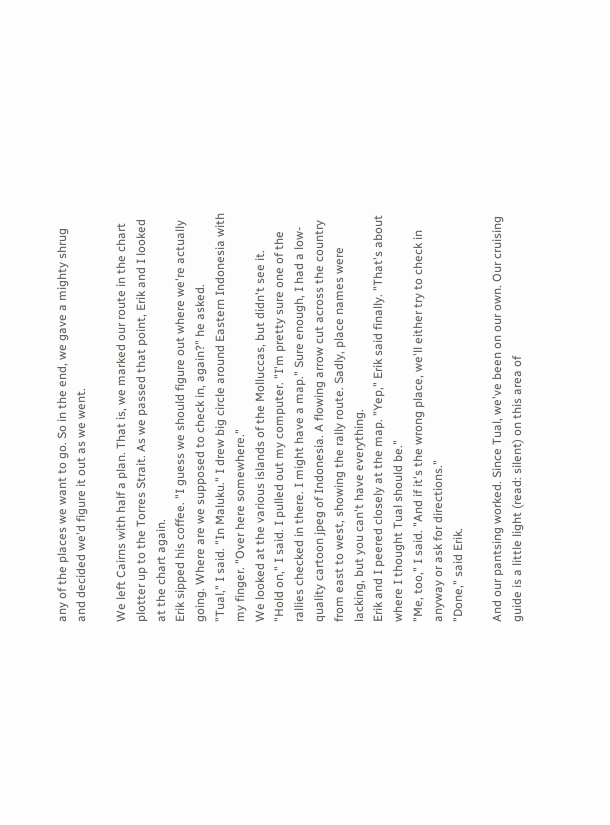any of the places we want to go. So in the end, we gave a mighty shrug and decided we'd figure it out as we went.

We left Cairns with half a plan. That is, we marked our route in the chart plotter up to the Torres Strait. As we passed that point, Erik and I looked at the chart again.
Erik sipped his coffee. "I guess we should figure out where we're actually going. Where are we supposed to check in, again?" he asked.
"Tual," I said. "In Maluku." I drew big circle around Eastern Indonesia with my finger. "Over here somewhere."
We looked at the various islands of the Molluccas, but didn't see it.
"Hold on," I said. I pulled out my computer. "I'm pretty sure one of the rallies checked in there. I might have a map." Sure enough, I had a low-quality cartoon jpeg of Indonesia. A flowing arrow cut across the country from east to west, showing the rally route. Sadly, place names were lacking, but you can't have everything.
Erik and I peered closely at the map. "Yep," Erik said finally. "That's about where I thought Tual should be."
"Me, too," I said. "And if it's the wrong place, we'll either try to check in anyway or ask for directions."
"Done," said Erik.

And our pantsing worked. Since Tual, we've been on our own. Our cruising guide is a little light (read: silent) on this area of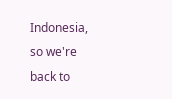Indonesia, so we're back to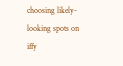choosing likely-looking spots on iffy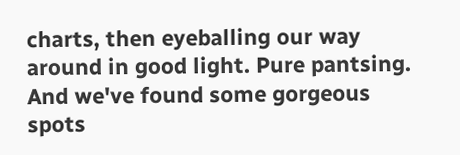charts, then eyeballing our way around in good light. Pure pantsing. And we've found some gorgeous spots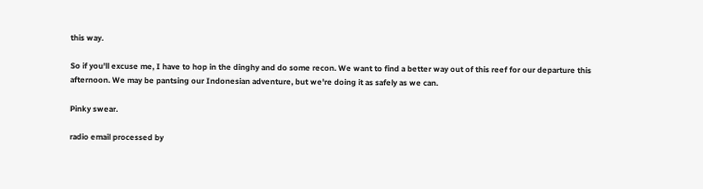this way.

So if you'll excuse me, I have to hop in the dinghy and do some recon. We want to find a better way out of this reef for our departure this afternoon. We may be pantsing our Indonesian adventure, but we're doing it as safely as we can.

Pinky swear.

radio email processed by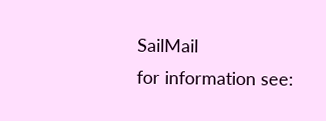SailMail
for information see: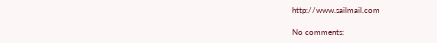http://www.sailmail.com

No comments: